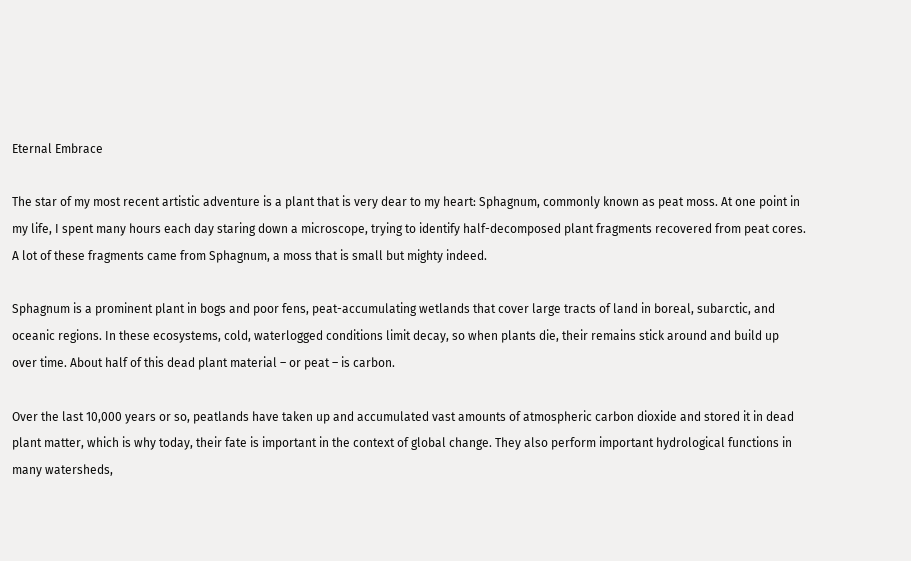Eternal Embrace

The star of my most recent artistic adventure is a plant that is very dear to my heart: Sphagnum, commonly known as peat moss. At one point in my life, I spent many hours each day staring down a microscope, trying to identify half-decomposed plant fragments recovered from peat cores. A lot of these fragments came from Sphagnum, a moss that is small but mighty indeed.

Sphagnum is a prominent plant in bogs and poor fens, peat-accumulating wetlands that cover large tracts of land in boreal, subarctic, and oceanic regions. In these ecosystems, cold, waterlogged conditions limit decay, so when plants die, their remains stick around and build up over time. About half of this dead plant material – or peat – is carbon.

Over the last 10,000 years or so, peatlands have taken up and accumulated vast amounts of atmospheric carbon dioxide and stored it in dead plant matter, which is why today, their fate is important in the context of global change. They also perform important hydrological functions in many watersheds,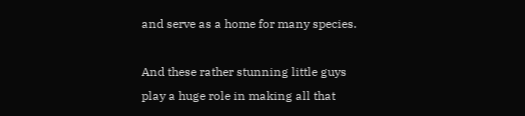and serve as a home for many species.

And these rather stunning little guys play a huge role in making all that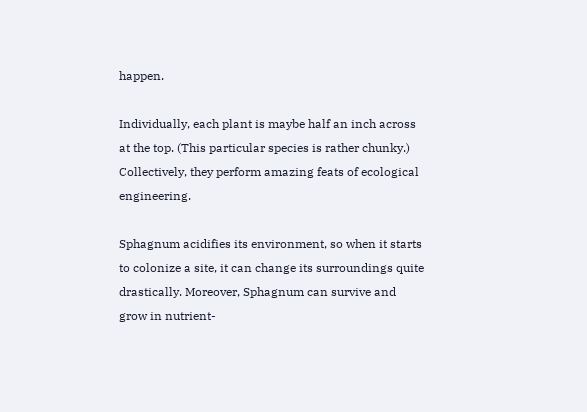happen.

Individually, each plant is maybe half an inch across at the top. (This particular species is rather chunky.) Collectively, they perform amazing feats of ecological engineering.

Sphagnum acidifies its environment, so when it starts to colonize a site, it can change its surroundings quite drastically. Moreover, Sphagnum can survive and grow in nutrient-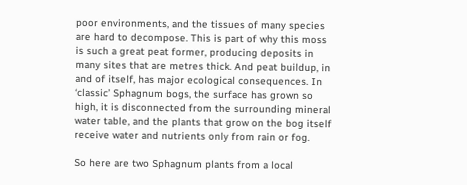poor environments, and the tissues of many species are hard to decompose. This is part of why this moss is such a great peat former, producing deposits in many sites that are metres thick. And peat buildup, in and of itself, has major ecological consequences. In ‘classic’ Sphagnum bogs, the surface has grown so high, it is disconnected from the surrounding mineral water table, and the plants that grow on the bog itself receive water and nutrients only from rain or fog.

So here are two Sphagnum plants from a local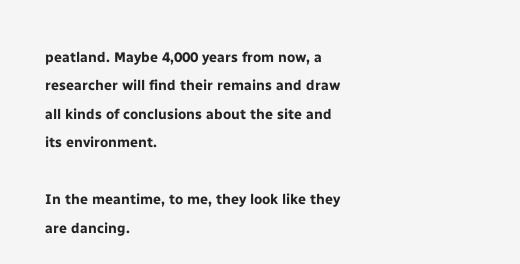peatland. Maybe 4,000 years from now, a researcher will find their remains and draw all kinds of conclusions about the site and its environment.

In the meantime, to me, they look like they are dancing.